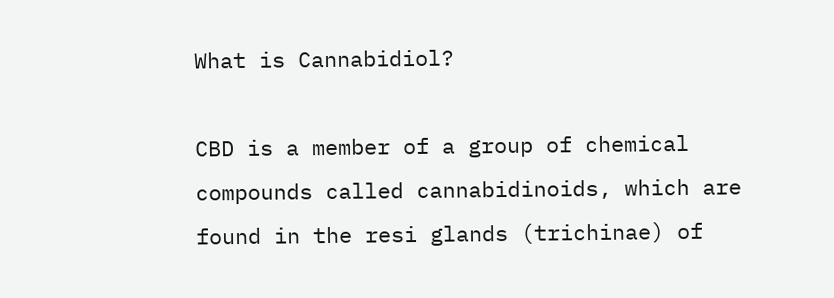What is Cannabidiol?

CBD is a member of a group of chemical compounds called cannabidinoids, which are found in the resi glands (trichinae) of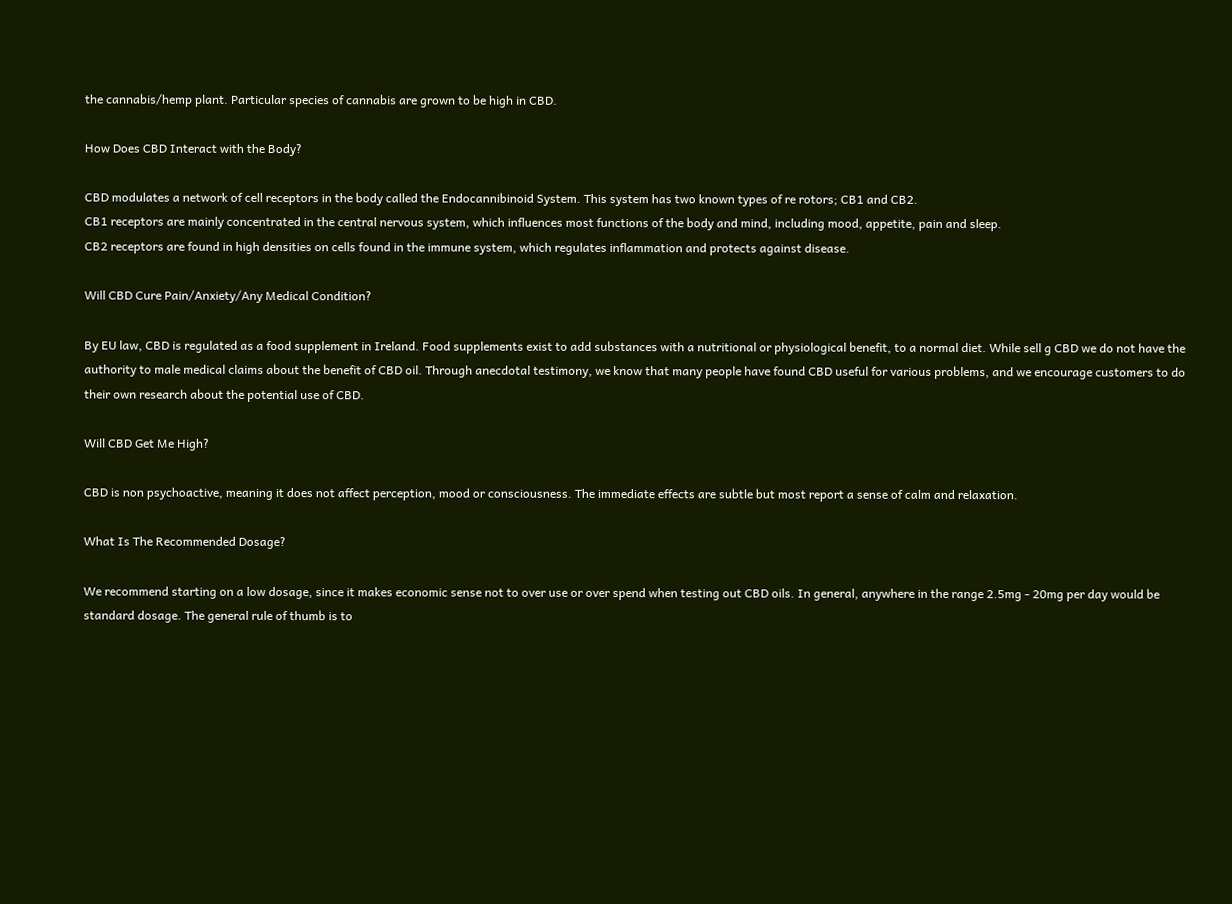the cannabis/hemp plant. Particular species of cannabis are grown to be high in CBD.

How Does CBD Interact with the Body?

CBD modulates a network of cell receptors in the body called the Endocannibinoid System. This system has two known types of re rotors; CB1 and CB2.
CB1 receptors are mainly concentrated in the central nervous system, which influences most functions of the body and mind, including mood, appetite, pain and sleep.
CB2 receptors are found in high densities on cells found in the immune system, which regulates inflammation and protects against disease.

Will CBD Cure Pain/Anxiety/Any Medical Condition?

By EU law, CBD is regulated as a food supplement in Ireland. Food supplements exist to add substances with a nutritional or physiological benefit, to a normal diet. While sell g CBD we do not have the authority to male medical claims about the benefit of CBD oil. Through anecdotal testimony, we know that many people have found CBD useful for various problems, and we encourage customers to do their own research about the potential use of CBD.

Will CBD Get Me High?

CBD is non psychoactive, meaning it does not affect perception, mood or consciousness. The immediate effects are subtle but most report a sense of calm and relaxation.

What Is The Recommended Dosage?

We recommend starting on a low dosage, since it makes economic sense not to over use or over spend when testing out CBD oils. In general, anywhere in the range 2.5mg - 20mg per day would be standard dosage. The general rule of thumb is to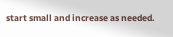start small and increase as needed.